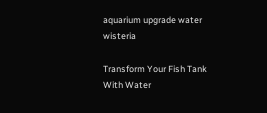aquarium upgrade water wisteria

Transform Your Fish Tank With Water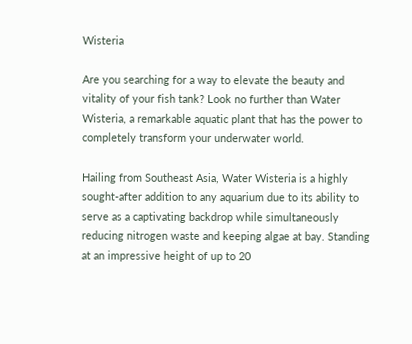Wisteria

Are you searching for a way to elevate the beauty and vitality of your fish tank? Look no further than Water Wisteria, a remarkable aquatic plant that has the power to completely transform your underwater world.

Hailing from Southeast Asia, Water Wisteria is a highly sought-after addition to any aquarium due to its ability to serve as a captivating backdrop while simultaneously reducing nitrogen waste and keeping algae at bay. Standing at an impressive height of up to 20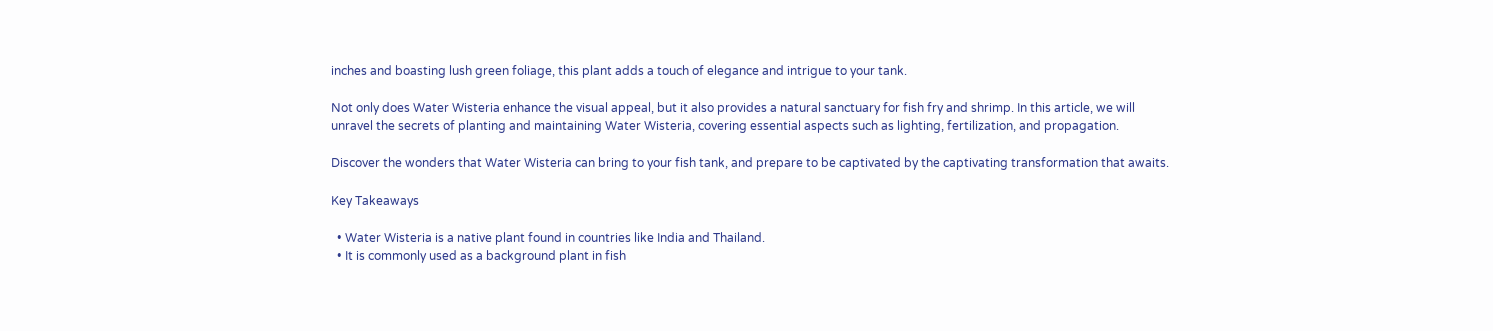inches and boasting lush green foliage, this plant adds a touch of elegance and intrigue to your tank.

Not only does Water Wisteria enhance the visual appeal, but it also provides a natural sanctuary for fish fry and shrimp. In this article, we will unravel the secrets of planting and maintaining Water Wisteria, covering essential aspects such as lighting, fertilization, and propagation.

Discover the wonders that Water Wisteria can bring to your fish tank, and prepare to be captivated by the captivating transformation that awaits.

Key Takeaways

  • Water Wisteria is a native plant found in countries like India and Thailand.
  • It is commonly used as a background plant in fish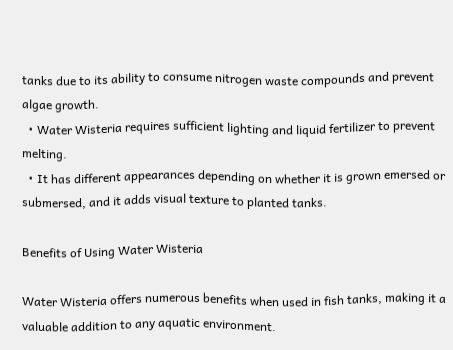tanks due to its ability to consume nitrogen waste compounds and prevent algae growth.
  • Water Wisteria requires sufficient lighting and liquid fertilizer to prevent melting.
  • It has different appearances depending on whether it is grown emersed or submersed, and it adds visual texture to planted tanks.

Benefits of Using Water Wisteria

Water Wisteria offers numerous benefits when used in fish tanks, making it a valuable addition to any aquatic environment.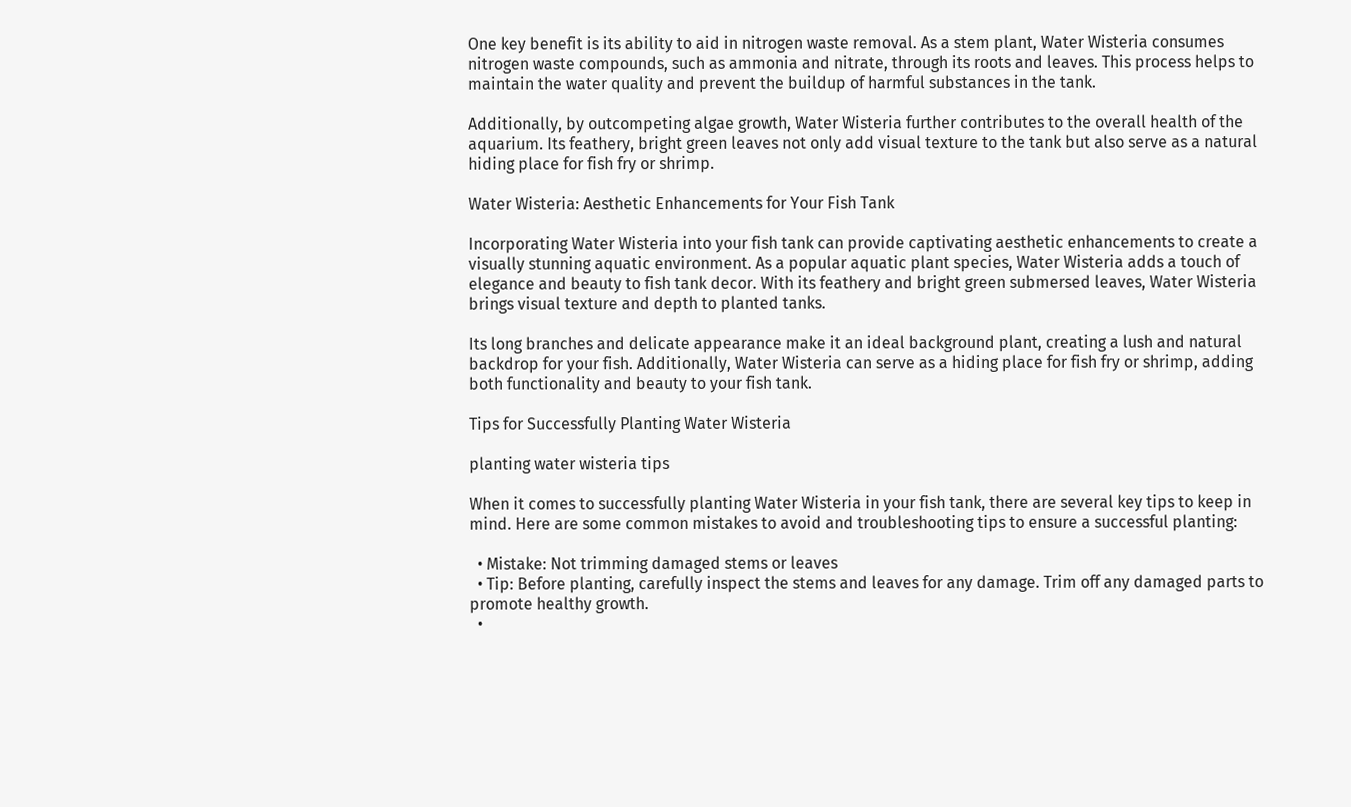One key benefit is its ability to aid in nitrogen waste removal. As a stem plant, Water Wisteria consumes nitrogen waste compounds, such as ammonia and nitrate, through its roots and leaves. This process helps to maintain the water quality and prevent the buildup of harmful substances in the tank.

Additionally, by outcompeting algae growth, Water Wisteria further contributes to the overall health of the aquarium. Its feathery, bright green leaves not only add visual texture to the tank but also serve as a natural hiding place for fish fry or shrimp.

Water Wisteria: Aesthetic Enhancements for Your Fish Tank

Incorporating Water Wisteria into your fish tank can provide captivating aesthetic enhancements to create a visually stunning aquatic environment. As a popular aquatic plant species, Water Wisteria adds a touch of elegance and beauty to fish tank decor. With its feathery and bright green submersed leaves, Water Wisteria brings visual texture and depth to planted tanks.

Its long branches and delicate appearance make it an ideal background plant, creating a lush and natural backdrop for your fish. Additionally, Water Wisteria can serve as a hiding place for fish fry or shrimp, adding both functionality and beauty to your fish tank.

Tips for Successfully Planting Water Wisteria

planting water wisteria tips

When it comes to successfully planting Water Wisteria in your fish tank, there are several key tips to keep in mind. Here are some common mistakes to avoid and troubleshooting tips to ensure a successful planting:

  • Mistake: Not trimming damaged stems or leaves
  • Tip: Before planting, carefully inspect the stems and leaves for any damage. Trim off any damaged parts to promote healthy growth.
  •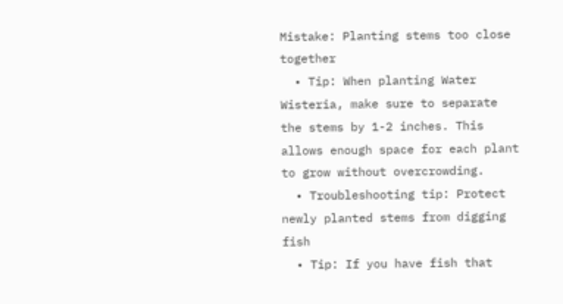Mistake: Planting stems too close together
  • Tip: When planting Water Wisteria, make sure to separate the stems by 1-2 inches. This allows enough space for each plant to grow without overcrowding.
  • Troubleshooting tip: Protect newly planted stems from digging fish
  • Tip: If you have fish that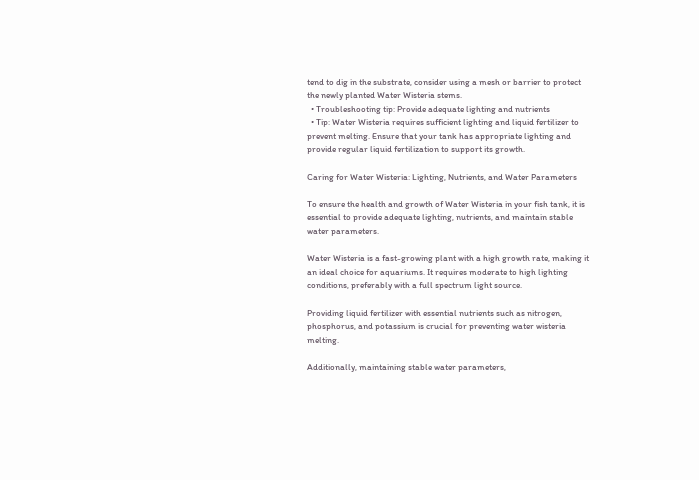tend to dig in the substrate, consider using a mesh or barrier to protect the newly planted Water Wisteria stems.
  • Troubleshooting tip: Provide adequate lighting and nutrients
  • Tip: Water Wisteria requires sufficient lighting and liquid fertilizer to prevent melting. Ensure that your tank has appropriate lighting and provide regular liquid fertilization to support its growth.

Caring for Water Wisteria: Lighting, Nutrients, and Water Parameters

To ensure the health and growth of Water Wisteria in your fish tank, it is essential to provide adequate lighting, nutrients, and maintain stable water parameters.

Water Wisteria is a fast-growing plant with a high growth rate, making it an ideal choice for aquariums. It requires moderate to high lighting conditions, preferably with a full spectrum light source.

Providing liquid fertilizer with essential nutrients such as nitrogen, phosphorus, and potassium is crucial for preventing water wisteria melting.

Additionally, maintaining stable water parameters,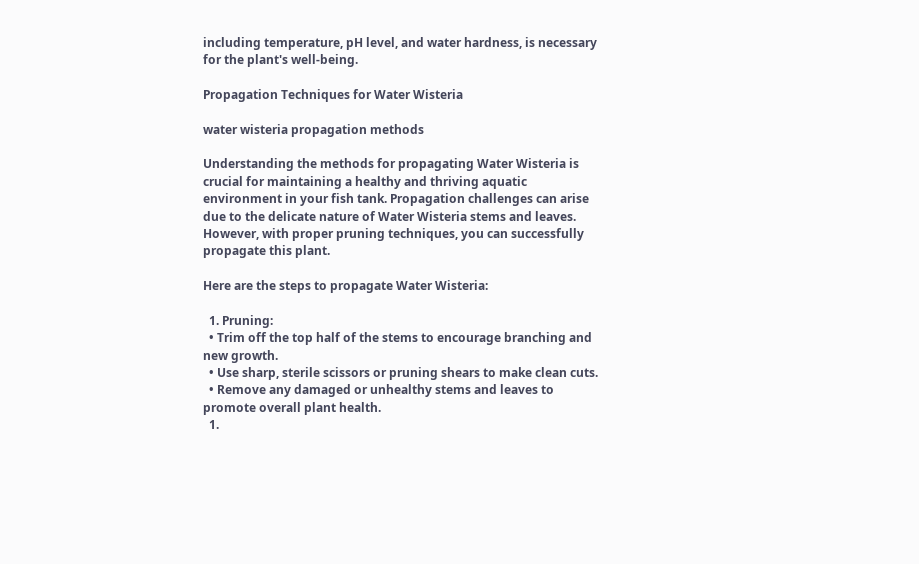including temperature, pH level, and water hardness, is necessary for the plant's well-being.

Propagation Techniques for Water Wisteria

water wisteria propagation methods

Understanding the methods for propagating Water Wisteria is crucial for maintaining a healthy and thriving aquatic environment in your fish tank. Propagation challenges can arise due to the delicate nature of Water Wisteria stems and leaves. However, with proper pruning techniques, you can successfully propagate this plant.

Here are the steps to propagate Water Wisteria:

  1. Pruning:
  • Trim off the top half of the stems to encourage branching and new growth.
  • Use sharp, sterile scissors or pruning shears to make clean cuts.
  • Remove any damaged or unhealthy stems and leaves to promote overall plant health.
  1.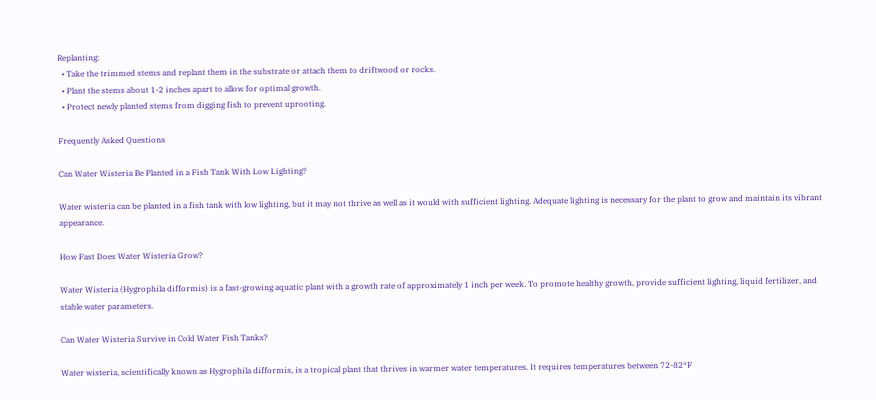Replanting:
  • Take the trimmed stems and replant them in the substrate or attach them to driftwood or rocks.
  • Plant the stems about 1-2 inches apart to allow for optimal growth.
  • Protect newly planted stems from digging fish to prevent uprooting.

Frequently Asked Questions

Can Water Wisteria Be Planted in a Fish Tank With Low Lighting?

Water wisteria can be planted in a fish tank with low lighting, but it may not thrive as well as it would with sufficient lighting. Adequate lighting is necessary for the plant to grow and maintain its vibrant appearance.

How Fast Does Water Wisteria Grow?

Water Wisteria (Hygrophila difformis) is a fast-growing aquatic plant with a growth rate of approximately 1 inch per week. To promote healthy growth, provide sufficient lighting, liquid fertilizer, and stable water parameters.

Can Water Wisteria Survive in Cold Water Fish Tanks?

Water wisteria, scientifically known as Hygrophila difformis, is a tropical plant that thrives in warmer water temperatures. It requires temperatures between 72-82°F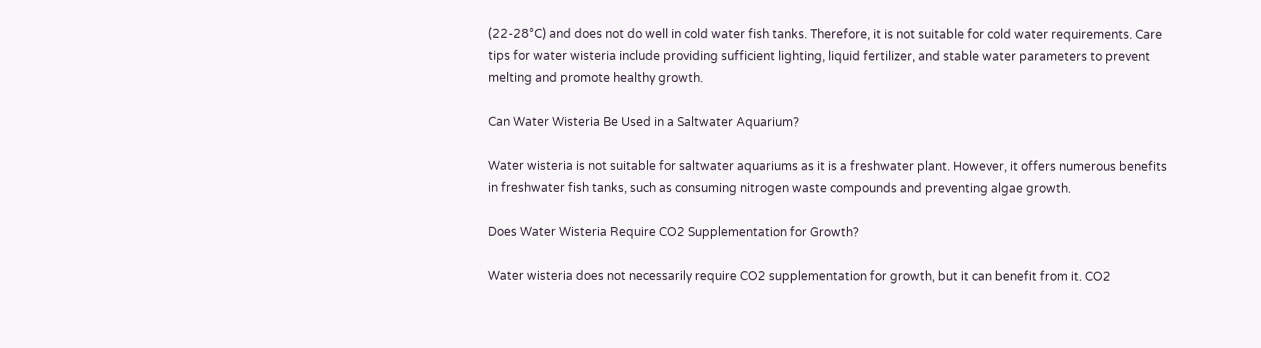(22-28°C) and does not do well in cold water fish tanks. Therefore, it is not suitable for cold water requirements. Care tips for water wisteria include providing sufficient lighting, liquid fertilizer, and stable water parameters to prevent melting and promote healthy growth.

Can Water Wisteria Be Used in a Saltwater Aquarium?

Water wisteria is not suitable for saltwater aquariums as it is a freshwater plant. However, it offers numerous benefits in freshwater fish tanks, such as consuming nitrogen waste compounds and preventing algae growth.

Does Water Wisteria Require CO2 Supplementation for Growth?

Water wisteria does not necessarily require CO2 supplementation for growth, but it can benefit from it. CO2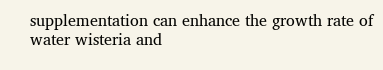supplementation can enhance the growth rate of water wisteria and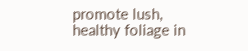promote lush, healthy foliage in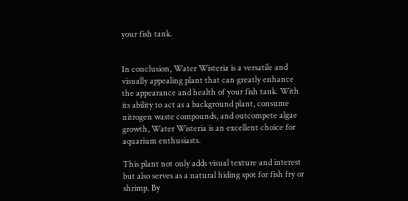your fish tank.


In conclusion, Water Wisteria is a versatile and visually appealing plant that can greatly enhance the appearance and health of your fish tank. With its ability to act as a background plant, consume nitrogen waste compounds, and outcompete algae growth, Water Wisteria is an excellent choice for aquarium enthusiasts.

This plant not only adds visual texture and interest but also serves as a natural hiding spot for fish fry or shrimp. By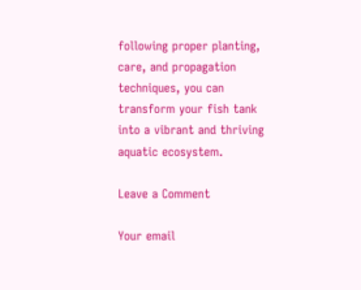following proper planting, care, and propagation techniques, you can transform your fish tank into a vibrant and thriving aquatic ecosystem.

Leave a Comment

Your email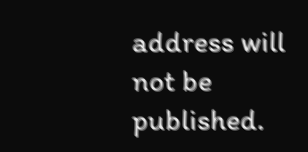address will not be published.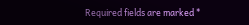Required fields are marked *